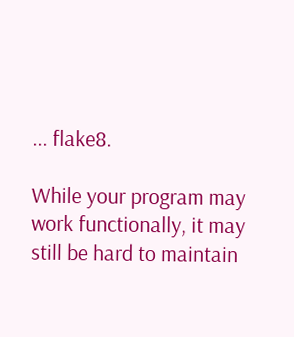... flake8.

While your program may work functionally, it may still be hard to maintain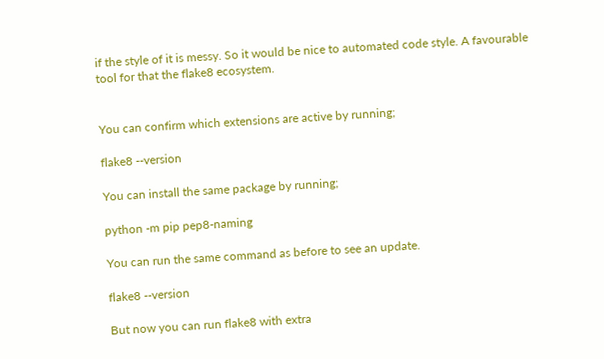if the style of it is messy. So it would be nice to automated code style. A favourable tool for that the flake8 ecosystem.


You can confirm which extensions are active by running;

flake8 --version

You can install the same package by running;

python -m pip pep8-naming

You can run the same command as before to see an update.

flake8 --version

But now you can run flake8 with extra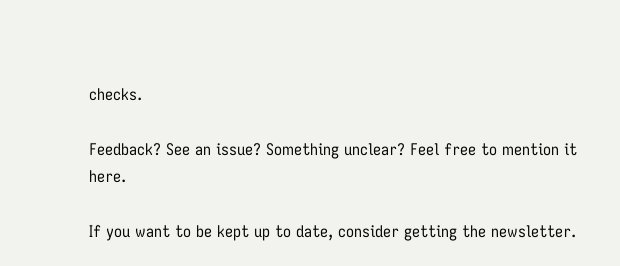checks.

Feedback? See an issue? Something unclear? Feel free to mention it here.

If you want to be kept up to date, consider getting the newsletter.